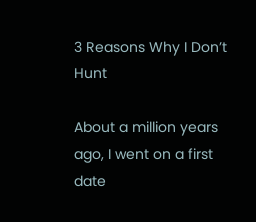3 Reasons Why I Don’t Hunt

About a million years ago, I went on a first date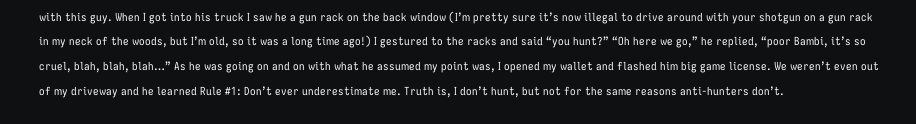with this guy. When I got into his truck I saw he a gun rack on the back window (I’m pretty sure it’s now illegal to drive around with your shotgun on a gun rack in my neck of the woods, but I’m old, so it was a long time ago!) I gestured to the racks and said “you hunt?” “Oh here we go,” he replied, “poor Bambi, it’s so cruel, blah, blah, blah…” As he was going on and on with what he assumed my point was, I opened my wallet and flashed him big game license. We weren’t even out of my driveway and he learned Rule #1: Don’t ever underestimate me. Truth is, I don’t hunt, but not for the same reasons anti-hunters don’t.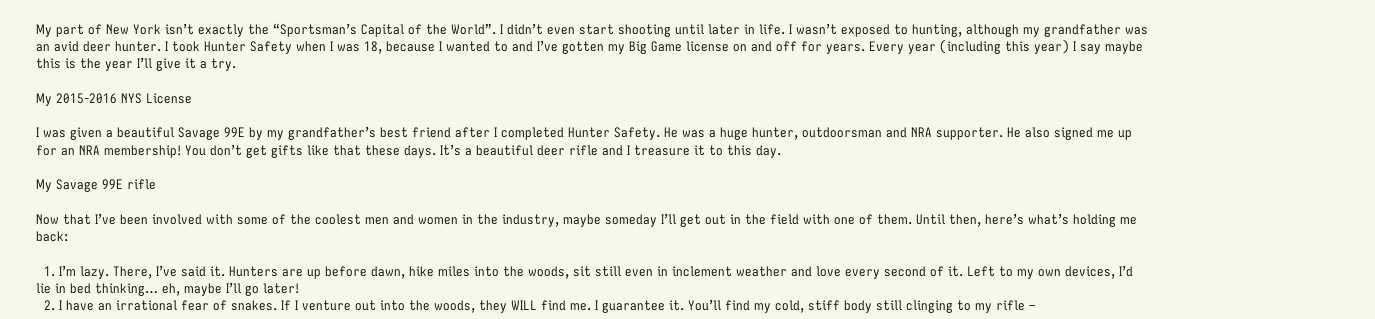My part of New York isn’t exactly the “Sportsman’s Capital of the World”. I didn’t even start shooting until later in life. I wasn’t exposed to hunting, although my grandfather was an avid deer hunter. I took Hunter Safety when I was 18, because I wanted to and I’ve gotten my Big Game license on and off for years. Every year (including this year) I say maybe this is the year I’ll give it a try.

My 2015-2016 NYS License

I was given a beautiful Savage 99E by my grandfather’s best friend after I completed Hunter Safety. He was a huge hunter, outdoorsman and NRA supporter. He also signed me up for an NRA membership! You don’t get gifts like that these days. It’s a beautiful deer rifle and I treasure it to this day.

My Savage 99E rifle

Now that I’ve been involved with some of the coolest men and women in the industry, maybe someday I’ll get out in the field with one of them. Until then, here’s what’s holding me back:

  1. I’m lazy. There, I’ve said it. Hunters are up before dawn, hike miles into the woods, sit still even in inclement weather and love every second of it. Left to my own devices, I’d lie in bed thinking… eh, maybe I’ll go later!
  2. I have an irrational fear of snakes. If I venture out into the woods, they WILL find me. I guarantee it. You’ll find my cold, stiff body still clinging to my rifle –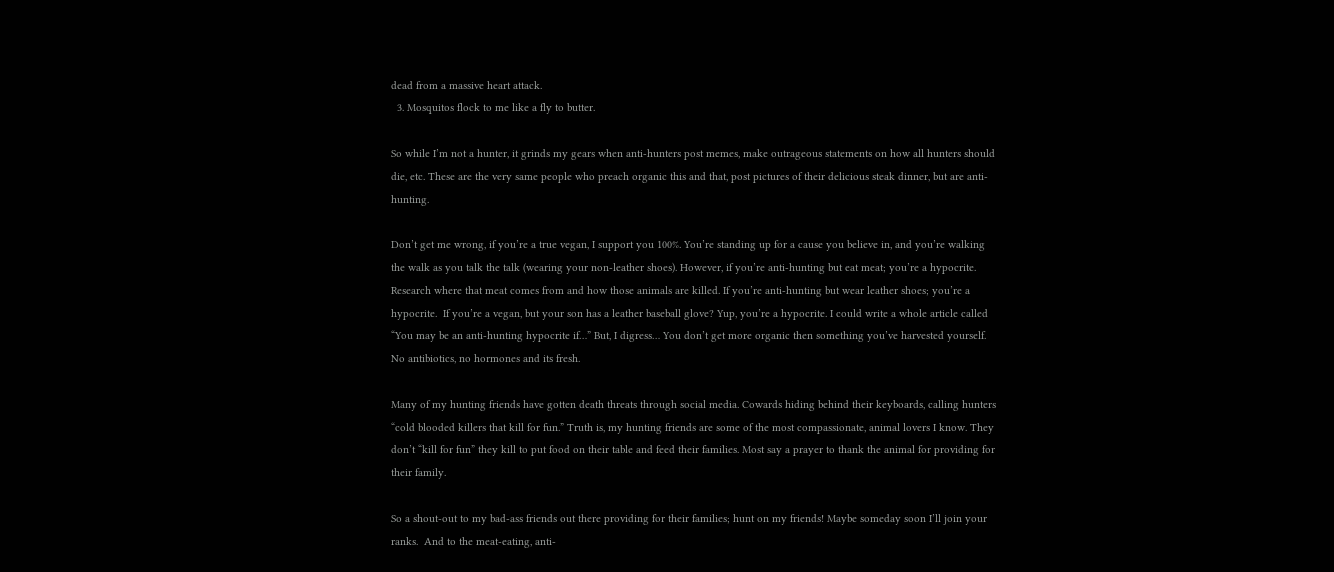dead from a massive heart attack.
  3. Mosquitos flock to me like a fly to butter.

So while I’m not a hunter, it grinds my gears when anti-hunters post memes, make outrageous statements on how all hunters should die, etc. These are the very same people who preach organic this and that, post pictures of their delicious steak dinner, but are anti-hunting.

Don’t get me wrong, if you’re a true vegan, I support you 100%. You’re standing up for a cause you believe in, and you’re walking the walk as you talk the talk (wearing your non-leather shoes). However, if you’re anti-hunting but eat meat; you’re a hypocrite. Research where that meat comes from and how those animals are killed. If you’re anti-hunting but wear leather shoes; you’re a hypocrite.  If you’re a vegan, but your son has a leather baseball glove? Yup, you’re a hypocrite. I could write a whole article called “You may be an anti-hunting hypocrite if…” But, I digress… You don’t get more organic then something you’ve harvested yourself. No antibiotics, no hormones and its fresh.

Many of my hunting friends have gotten death threats through social media. Cowards hiding behind their keyboards, calling hunters “cold blooded killers that kill for fun.” Truth is, my hunting friends are some of the most compassionate, animal lovers I know. They don’t “kill for fun” they kill to put food on their table and feed their families. Most say a prayer to thank the animal for providing for their family.

So a shout-out to my bad-ass friends out there providing for their families; hunt on my friends! Maybe someday soon I’ll join your ranks.  And to the meat-eating, anti-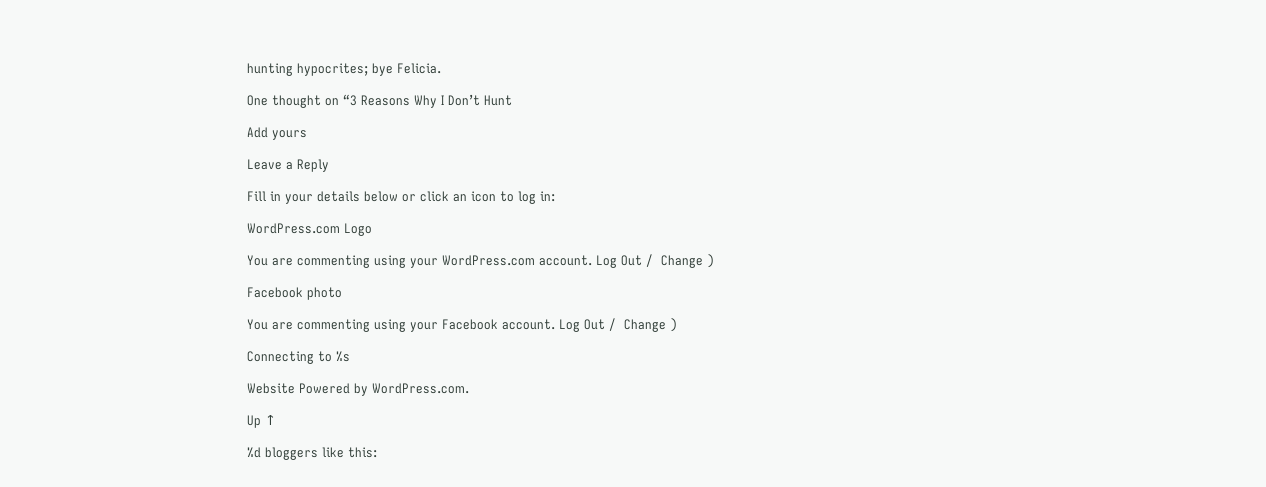hunting hypocrites; bye Felicia.

One thought on “3 Reasons Why I Don’t Hunt

Add yours

Leave a Reply

Fill in your details below or click an icon to log in:

WordPress.com Logo

You are commenting using your WordPress.com account. Log Out /  Change )

Facebook photo

You are commenting using your Facebook account. Log Out /  Change )

Connecting to %s

Website Powered by WordPress.com.

Up ↑

%d bloggers like this: